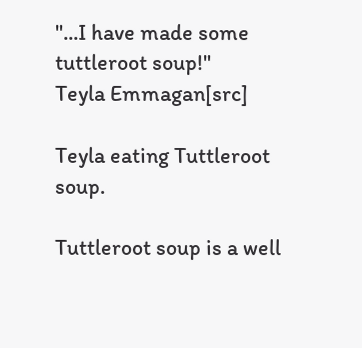"...I have made some tuttleroot soup!"
Teyla Emmagan[src]

Teyla eating Tuttleroot soup.

Tuttleroot soup is a well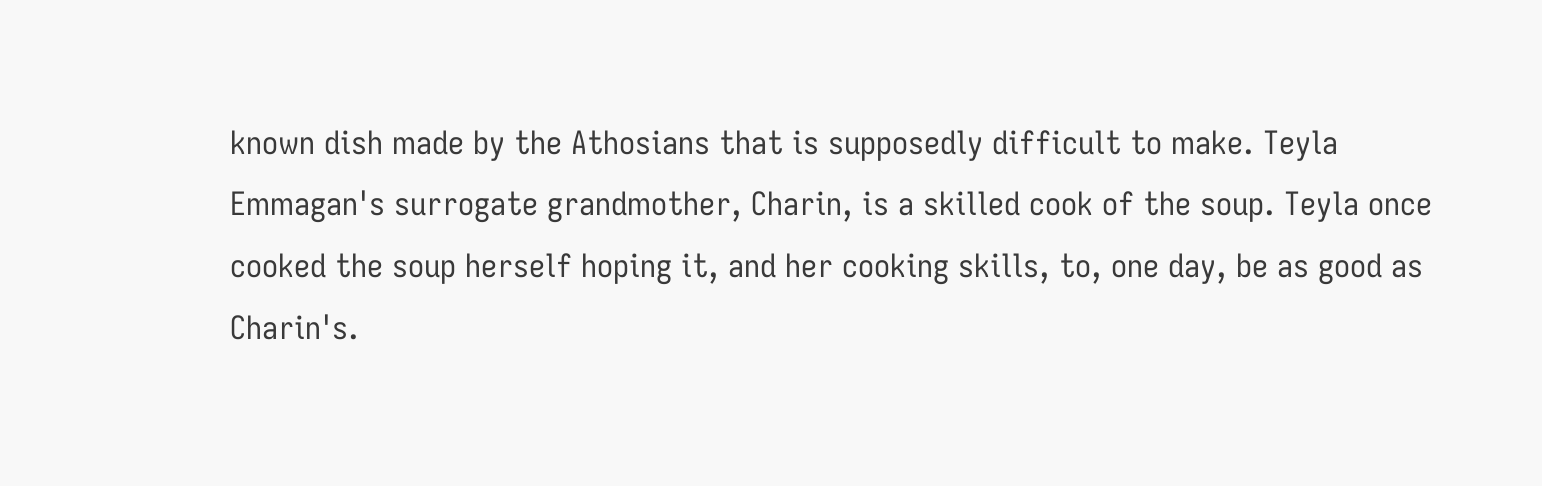known dish made by the Athosians that is supposedly difficult to make. Teyla Emmagan's surrogate grandmother, Charin, is a skilled cook of the soup. Teyla once cooked the soup herself hoping it, and her cooking skills, to, one day, be as good as Charin's.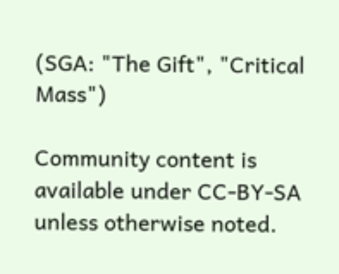(SGA: "The Gift", "Critical Mass")

Community content is available under CC-BY-SA unless otherwise noted.